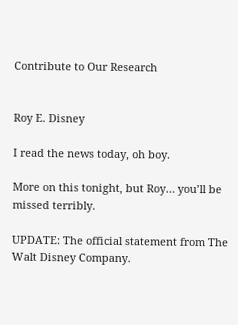Contribute to Our Research


Roy E. Disney

I read the news today, oh boy.

More on this tonight, but Roy… you’ll be missed terribly.

UPDATE: The official statement from The Walt Disney Company.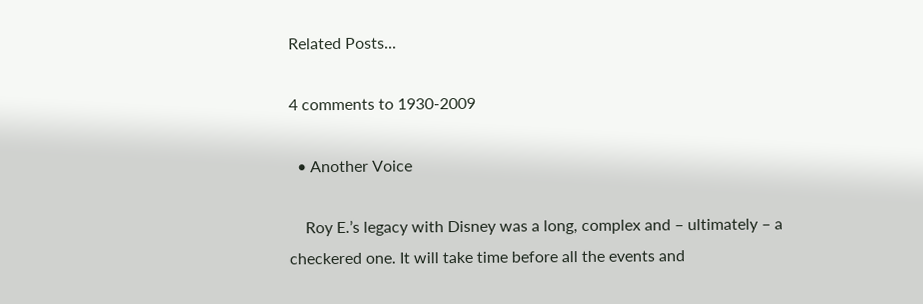Related Posts...

4 comments to 1930-2009

  • Another Voice

    Roy E.’s legacy with Disney was a long, complex and – ultimately – a checkered one. It will take time before all the events and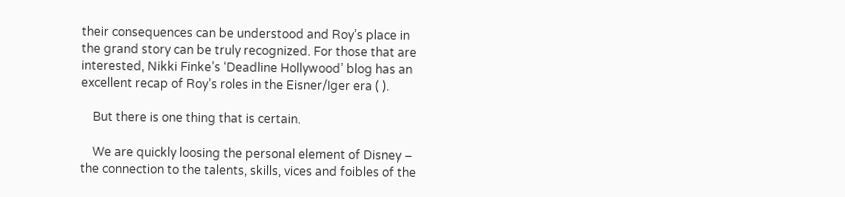their consequences can be understood and Roy’s place in the grand story can be truly recognized. For those that are interested, Nikki Finke’s ‘Deadline Hollywood’ blog has an excellent recap of Roy’s roles in the Eisner/Iger era ( ).

    But there is one thing that is certain.

    We are quickly loosing the personal element of Disney – the connection to the talents, skills, vices and foibles of the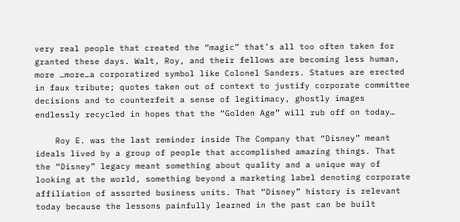very real people that created the “magic” that’s all too often taken for granted these days. Walt, Roy, and their fellows are becoming less human, more …more…a corporatized symbol like Colonel Sanders. Statues are erected in faux tribute; quotes taken out of context to justify corporate committee decisions and to counterfeit a sense of legitimacy, ghostly images endlessly recycled in hopes that the “Golden Age” will rub off on today…

    Roy E. was the last reminder inside The Company that “Disney” meant ideals lived by a group of people that accomplished amazing things. That the “Disney” legacy meant something about quality and a unique way of looking at the world, something beyond a marketing label denoting corporate affiliation of assorted business units. That “Disney” history is relevant today because the lessons painfully learned in the past can be built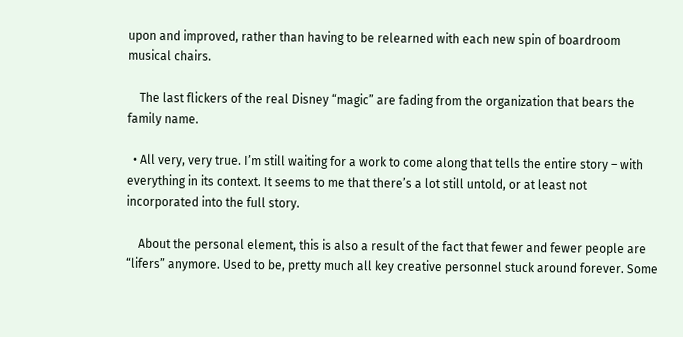upon and improved, rather than having to be relearned with each new spin of boardroom musical chairs.

    The last flickers of the real Disney “magic” are fading from the organization that bears the family name.

  • All very, very true. I’m still waiting for a work to come along that tells the entire story – with everything in its context. It seems to me that there’s a lot still untold, or at least not incorporated into the full story.

    About the personal element, this is also a result of the fact that fewer and fewer people are “lifers” anymore. Used to be, pretty much all key creative personnel stuck around forever. Some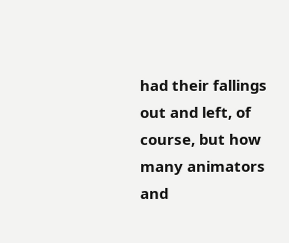had their fallings out and left, of course, but how many animators and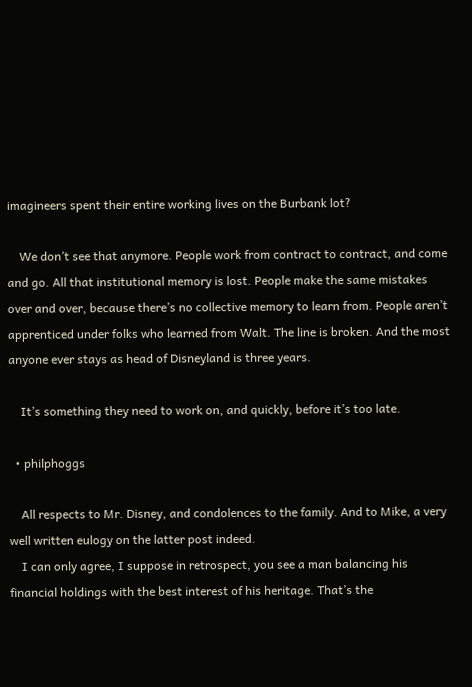imagineers spent their entire working lives on the Burbank lot?

    We don’t see that anymore. People work from contract to contract, and come and go. All that institutional memory is lost. People make the same mistakes over and over, because there’s no collective memory to learn from. People aren’t apprenticed under folks who learned from Walt. The line is broken. And the most anyone ever stays as head of Disneyland is three years.

    It’s something they need to work on, and quickly, before it’s too late.

  • philphoggs

    All respects to Mr. Disney, and condolences to the family. And to Mike, a very well written eulogy on the latter post indeed.
    I can only agree, I suppose in retrospect, you see a man balancing his financial holdings with the best interest of his heritage. That’s the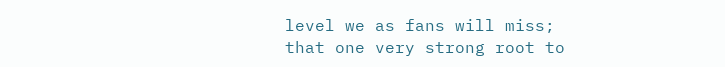level we as fans will miss; that one very strong root to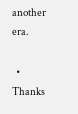another era.

  • Thanks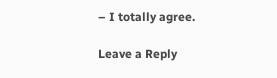– I totally agree.

Leave a Reply